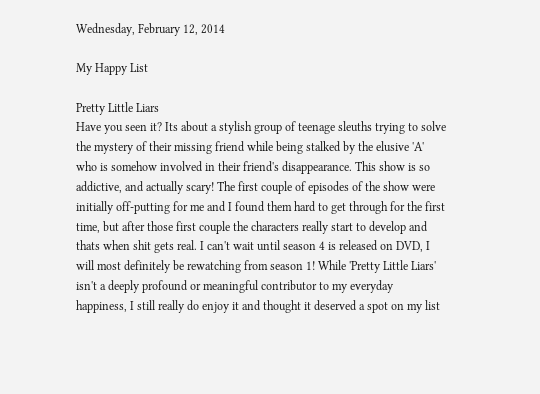Wednesday, February 12, 2014

My Happy List

Pretty Little Liars
Have you seen it? Its about a stylish group of teenage sleuths trying to solve the mystery of their missing friend while being stalked by the elusive 'A' who is somehow involved in their friend's disappearance. This show is so addictive, and actually scary! The first couple of episodes of the show were initially off-putting for me and I found them hard to get through for the first time, but after those first couple the characters really start to develop and thats when shit gets real. I can't wait until season 4 is released on DVD, I will most definitely be rewatching from season 1! While 'Pretty Little Liars' isn't a deeply profound or meaningful contributor to my everyday happiness, I still really do enjoy it and thought it deserved a spot on my list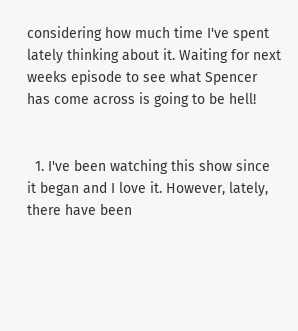considering how much time I've spent lately thinking about it. Waiting for next weeks episode to see what Spencer has come across is going to be hell!


  1. I've been watching this show since it began and I love it. However, lately, there have been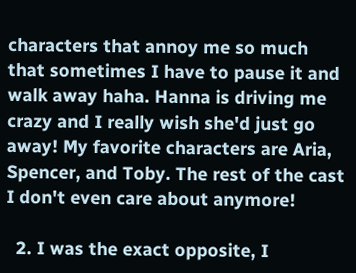characters that annoy me so much that sometimes I have to pause it and walk away haha. Hanna is driving me crazy and I really wish she'd just go away! My favorite characters are Aria, Spencer, and Toby. The rest of the cast I don't even care about anymore!

  2. I was the exact opposite, I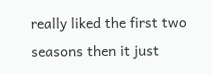really liked the first two seasons then it just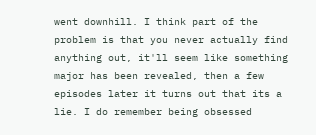went downhill. I think part of the problem is that you never actually find anything out, it'll seem like something major has been revealed, then a few episodes later it turns out that its a lie. I do remember being obsessed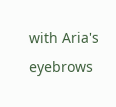with Aria's eyebrows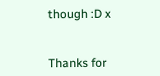though :D x


Thanks for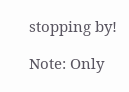stopping by!

Note: Only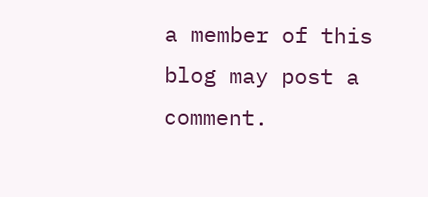a member of this blog may post a comment.